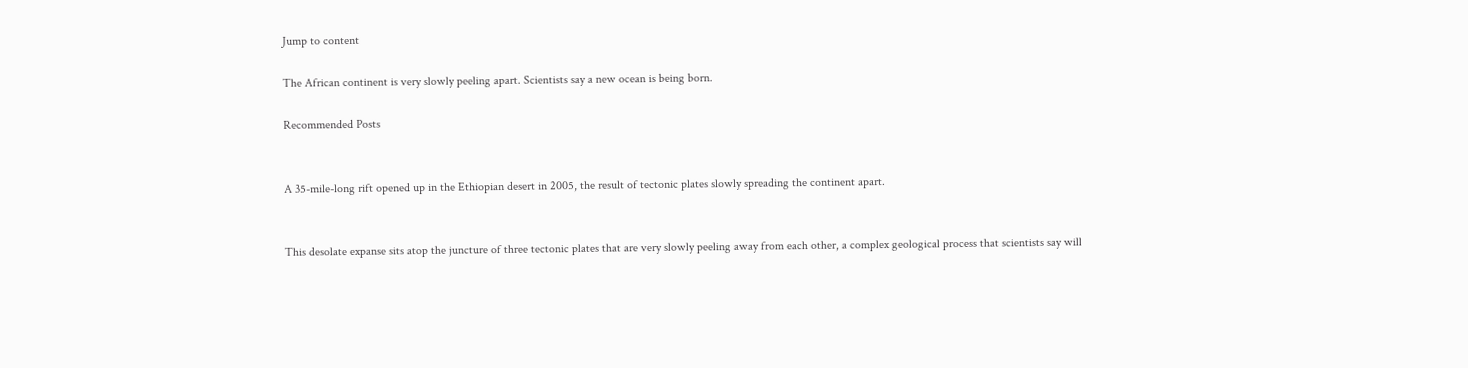Jump to content

The African continent is very slowly peeling apart. Scientists say a new ocean is being born.

Recommended Posts


A 35-mile-long rift opened up in the Ethiopian desert in 2005, the result of tectonic plates slowly spreading the continent apart.


This desolate expanse sits atop the juncture of three tectonic plates that are very slowly peeling away from each other, a complex geological process that scientists say will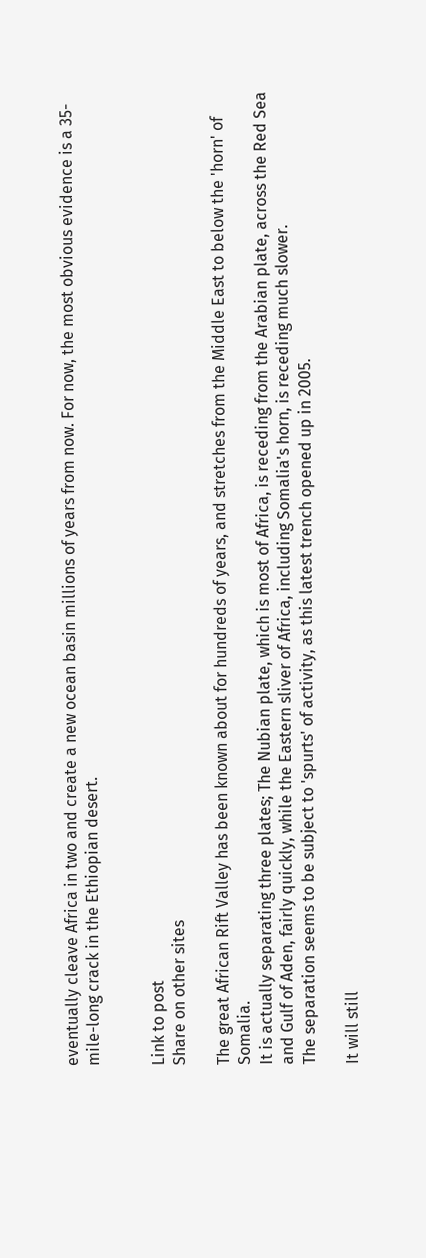eventually cleave Africa in two and create a new ocean basin millions of years from now. For now, the most obvious evidence is a 35-mile-long crack in the Ethiopian desert.


Link to post
Share on other sites

The great African Rift Valley has been known about for hundreds of years, and stretches from the Middle East to below the 'horn' of Somalia.
It is actually separating three plates; The Nubian plate, which is most of Africa, is receding from the Arabian plate, across the Red Sea and Gulf of Aden, fairly quickly, while the Eastern sliver of Africa, including Somalia's horn, is receding much slower.
The separation seems to be subject to 'spurts' of activity, as this latest trench opened up in 2005.

It will still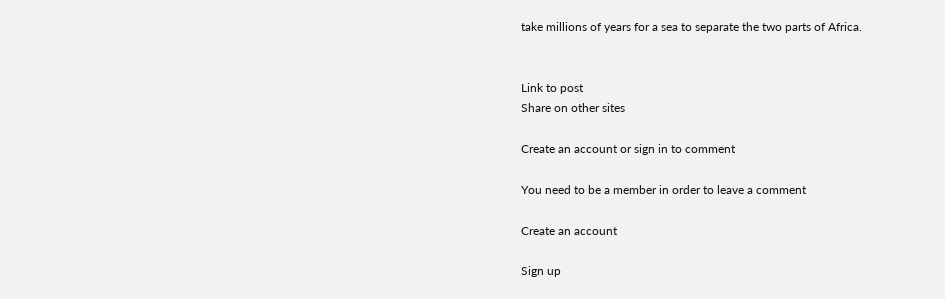take millions of years for a sea to separate the two parts of Africa.


Link to post
Share on other sites

Create an account or sign in to comment

You need to be a member in order to leave a comment

Create an account

Sign up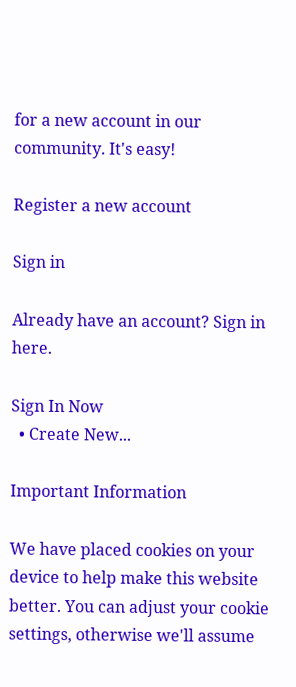for a new account in our community. It's easy!

Register a new account

Sign in

Already have an account? Sign in here.

Sign In Now
  • Create New...

Important Information

We have placed cookies on your device to help make this website better. You can adjust your cookie settings, otherwise we'll assume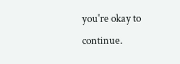you're okay to continue.